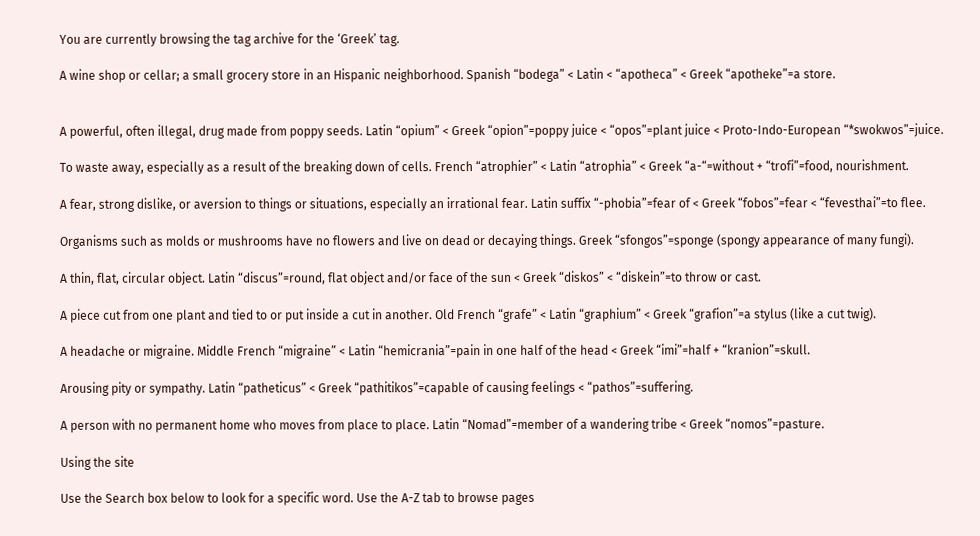You are currently browsing the tag archive for the ‘Greek’ tag.

A wine shop or cellar; a small grocery store in an Hispanic neighborhood. Spanish “bodega” < Latin < “apotheca” < Greek “apotheke”=a store.


A powerful, often illegal, drug made from poppy seeds. Latin “opium” < Greek “opion”=poppy juice < “opos”=plant juice < Proto-Indo-European “*swokwos”=juice.

To waste away, especially as a result of the breaking down of cells. French “atrophier” < Latin “atrophia” < Greek “a-“=without + “trofi”=food, nourishment.

A fear, strong dislike, or aversion to things or situations, especially an irrational fear. Latin suffix “-phobia”=fear of < Greek “fobos”=fear < “fevesthai”=to flee.

Organisms such as molds or mushrooms have no flowers and live on dead or decaying things. Greek “sfongos”=sponge (spongy appearance of many fungi).

A thin, flat, circular object. Latin “discus”=round, flat object and/or face of the sun < Greek “diskos” < “diskein”=to throw or cast.

A piece cut from one plant and tied to or put inside a cut in another. Old French “grafe” < Latin “graphium” < Greek “grafion”=a stylus (like a cut twig).

A headache or migraine. Middle French “migraine” < Latin “hemicrania”=pain in one half of the head < Greek “imi”=half + “kranion”=skull.

Arousing pity or sympathy. Latin “patheticus” < Greek “pathitikos”=capable of causing feelings < “pathos”=suffering.

A person with no permanent home who moves from place to place. Latin “Nomad”=member of a wandering tribe < Greek “nomos”=pasture.

Using the site

Use the Search box below to look for a specific word. Use the A-Z tab to browse pages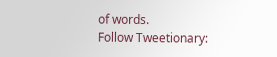of words.
Follow Tweetionary: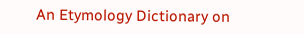An Etymology Dictionary on